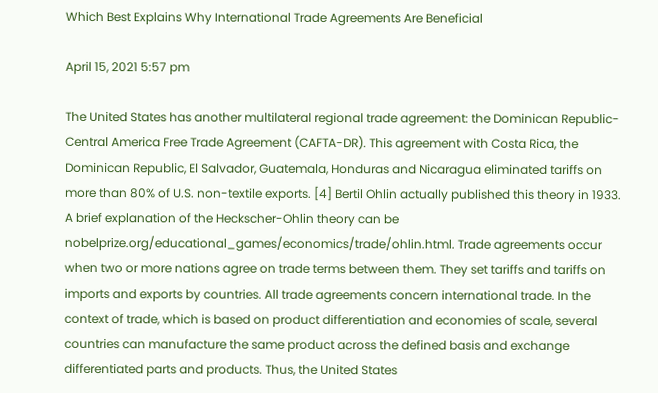Which Best Explains Why International Trade Agreements Are Beneficial

April 15, 2021 5:57 pm

The United States has another multilateral regional trade agreement: the Dominican Republic-Central America Free Trade Agreement (CAFTA-DR). This agreement with Costa Rica, the Dominican Republic, El Salvador, Guatemala, Honduras and Nicaragua eliminated tariffs on more than 80% of U.S. non-textile exports. [4] Bertil Ohlin actually published this theory in 1933. A brief explanation of the Heckscher-Ohlin theory can be nobelprize.org/educational_games/economics/trade/ohlin.html. Trade agreements occur when two or more nations agree on trade terms between them. They set tariffs and tariffs on imports and exports by countries. All trade agreements concern international trade. In the context of trade, which is based on product differentiation and economies of scale, several countries can manufacture the same product across the defined basis and exchange differentiated parts and products. Thus, the United States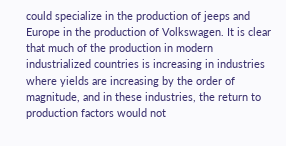could specialize in the production of jeeps and Europe in the production of Volkswagen. It is clear that much of the production in modern industrialized countries is increasing in industries where yields are increasing by the order of magnitude, and in these industries, the return to production factors would not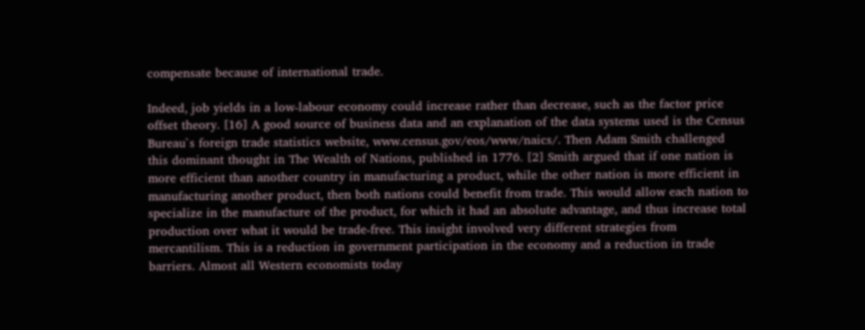compensate because of international trade.

Indeed, job yields in a low-labour economy could increase rather than decrease, such as the factor price offset theory. [16] A good source of business data and an explanation of the data systems used is the Census Bureau`s foreign trade statistics website, www.census.gov/eos/www/naics/. Then Adam Smith challenged this dominant thought in The Wealth of Nations, published in 1776. [2] Smith argued that if one nation is more efficient than another country in manufacturing a product, while the other nation is more efficient in manufacturing another product, then both nations could benefit from trade. This would allow each nation to specialize in the manufacture of the product, for which it had an absolute advantage, and thus increase total production over what it would be trade-free. This insight involved very different strategies from mercantilism. This is a reduction in government participation in the economy and a reduction in trade barriers. Almost all Western economists today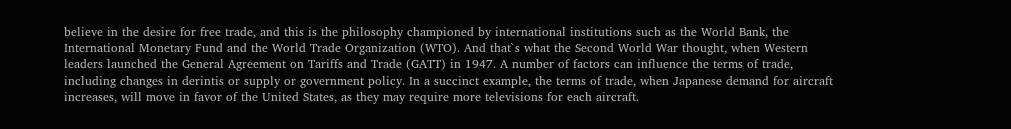believe in the desire for free trade, and this is the philosophy championed by international institutions such as the World Bank, the International Monetary Fund and the World Trade Organization (WTO). And that`s what the Second World War thought, when Western leaders launched the General Agreement on Tariffs and Trade (GATT) in 1947. A number of factors can influence the terms of trade, including changes in derintis or supply or government policy. In a succinct example, the terms of trade, when Japanese demand for aircraft increases, will move in favor of the United States, as they may require more televisions for each aircraft.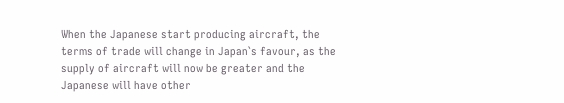When the Japanese start producing aircraft, the terms of trade will change in Japan`s favour, as the supply of aircraft will now be greater and the Japanese will have other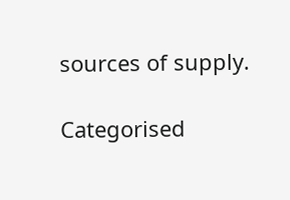sources of supply.

Categorised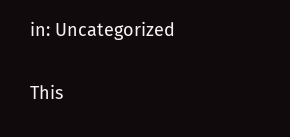in: Uncategorized

This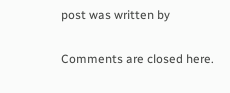post was written by

Comments are closed here.